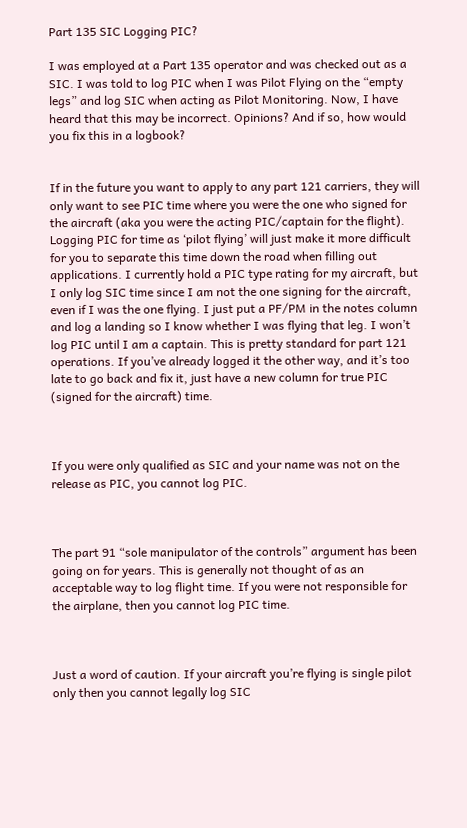Part 135 SIC Logging PIC?

I was employed at a Part 135 operator and was checked out as a SIC. I was told to log PIC when I was Pilot Flying on the “empty legs” and log SIC when acting as Pilot Monitoring. Now, I have heard that this may be incorrect. Opinions? And if so, how would you fix this in a logbook?


If in the future you want to apply to any part 121 carriers, they will only want to see PIC time where you were the one who signed for the aircraft (aka you were the acting PIC/captain for the flight). Logging PIC for time as ‘pilot flying’ will just make it more difficult for you to separate this time down the road when filling out applications. I currently hold a PIC type rating for my aircraft, but I only log SIC time since I am not the one signing for the aircraft, even if I was the one flying. I just put a PF/PM in the notes column and log a landing so I know whether I was flying that leg. I won’t log PIC until I am a captain. This is pretty standard for part 121 operations. If you’ve already logged it the other way, and it’s too late to go back and fix it, just have a new column for true PIC (signed for the aircraft) time.



If you were only qualified as SIC and your name was not on the release as PIC, you cannot log PIC.



The part 91 “sole manipulator of the controls” argument has been going on for years. This is generally not thought of as an acceptable way to log flight time. If you were not responsible for the airplane, then you cannot log PIC time.



Just a word of caution. If your aircraft you’re flying is single pilot only then you cannot legally log SIC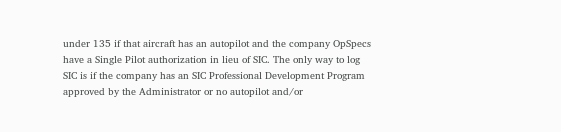under 135 if that aircraft has an autopilot and the company OpSpecs have a Single Pilot authorization in lieu of SIC. The only way to log SIC is if the company has an SIC Professional Development Program approved by the Administrator or no autopilot and/or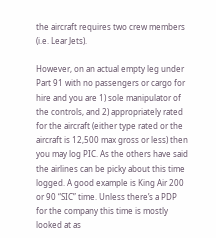the aircraft requires two crew members (i.e. Lear Jets).

However, on an actual empty leg under Part 91 with no passengers or cargo for hire and you are 1) sole manipulator of the controls, and 2) appropriately rated for the aircraft (either type rated or the aircraft is 12,500 max gross or less) then you may log PIC. As the others have said the airlines can be picky about this time logged. A good example is King Air 200 or 90 “SIC” time. Unless there’s a PDP for the company this time is mostly looked at as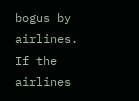bogus by airlines. If the airlines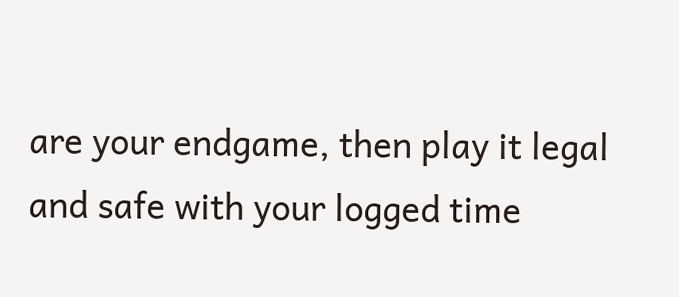are your endgame, then play it legal and safe with your logged time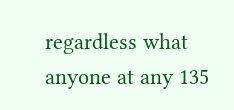regardless what anyone at any 135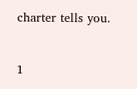charter tells you.


1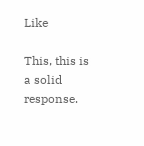Like

This, this is a solid response.